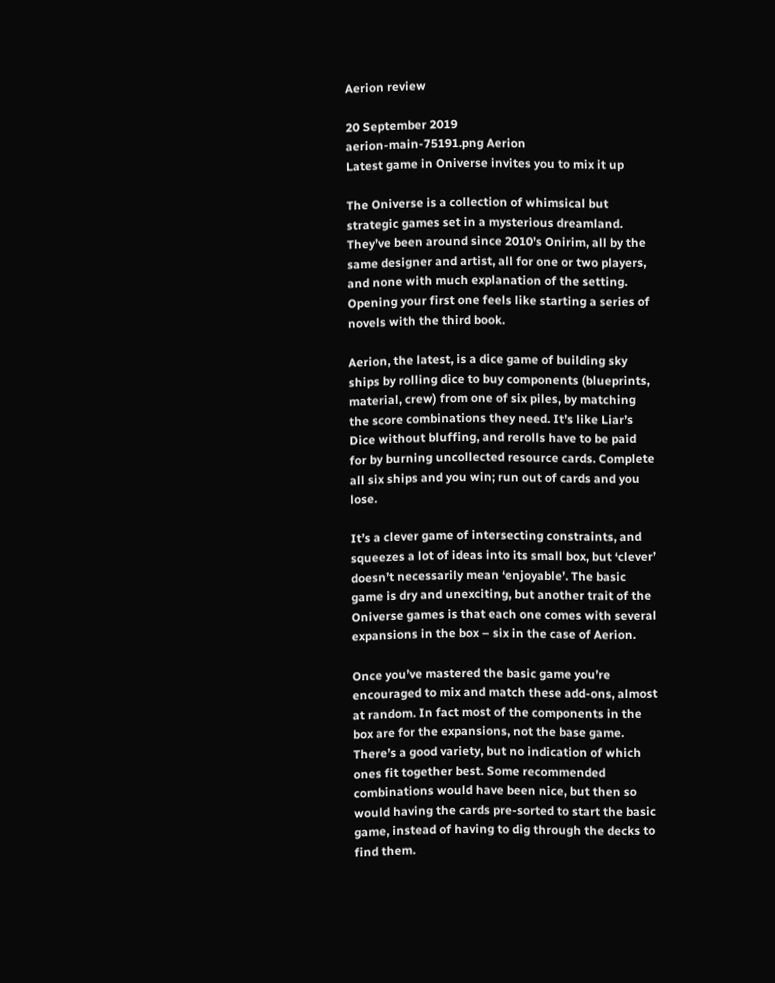Aerion review

20 September 2019
aerion-main-75191.png Aerion
Latest game in Oniverse invites you to mix it up

The Oniverse is a collection of whimsical but strategic games set in a mysterious dreamland. They’ve been around since 2010’s Onirim, all by the same designer and artist, all for one or two players, and none with much explanation of the setting. Opening your first one feels like starting a series of novels with the third book.

Aerion, the latest, is a dice game of building sky ships by rolling dice to buy components (blueprints, material, crew) from one of six piles, by matching the score combinations they need. It’s like Liar’s Dice without bluffing, and rerolls have to be paid for by burning uncollected resource cards. Complete all six ships and you win; run out of cards and you lose.

It’s a clever game of intersecting constraints, and squeezes a lot of ideas into its small box, but ‘clever’ doesn’t necessarily mean ‘enjoyable’. The basic game is dry and unexciting, but another trait of the Oniverse games is that each one comes with several expansions in the box – six in the case of Aerion.

Once you’ve mastered the basic game you’re encouraged to mix and match these add-ons, almost at random. In fact most of the components in the box are for the expansions, not the base game. There’s a good variety, but no indication of which ones fit together best. Some recommended combinations would have been nice, but then so would having the cards pre-sorted to start the basic game, instead of having to dig through the decks to find them.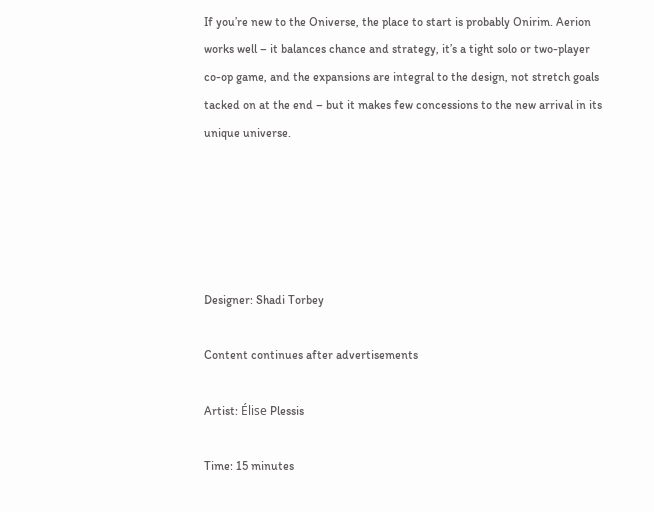If you’re new to the Oniverse, the place to start is probably Onirim. Aerion works well – it balances chance and strategy, it’s a tight solo or two-player co-op game, and the expansions are integral to the design, not stretch goals tacked on at the end – but it makes few concessions to the new arrival in its unique universe.





Designer: Shadi Torbey

Content continues after advertisements

Artist: Élise Plessis

Time: 15 minutes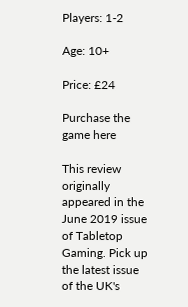Players: 1-2

Age: 10+

Price: £24

Purchase the game here

This review originally appeared in the June 2019 issue of Tabletop Gaming. Pick up the latest issue of the UK's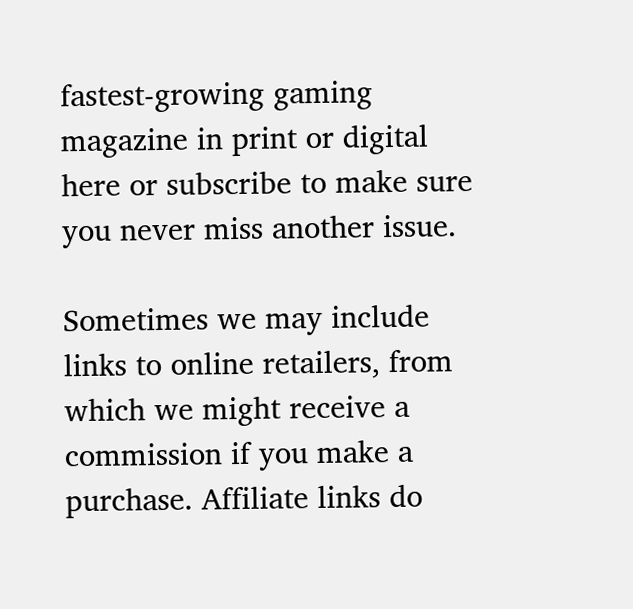fastest-growing gaming magazine in print or digital here or subscribe to make sure you never miss another issue.

Sometimes we may include links to online retailers, from which we might receive a commission if you make a purchase. Affiliate links do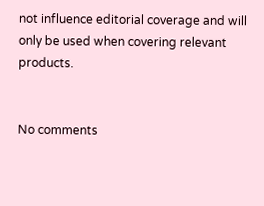not influence editorial coverage and will only be used when covering relevant products.


No comments